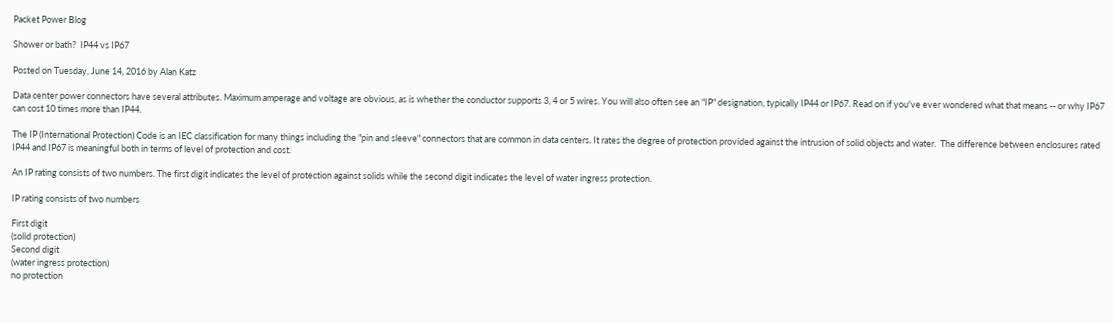Packet Power Blog

Shower or bath?  IP44 vs IP67

Posted on Tuesday, June 14, 2016 by Alan Katz

Data center power connectors have several attributes. Maximum amperage and voltage are obvious, as is whether the conductor supports 3, 4 or 5 wires. You will also often see an "IP" designation, typically IP44 or IP67. Read on if you've ever wondered what that means -- or why IP67 can cost 10 times more than IP44.

The IP (International Protection) Code is an IEC classification for many things including the "pin and sleeve" connectors that are common in data centers. It rates the degree of protection provided against the intrusion of solid objects and water.  The difference between enclosures rated IP44 and IP67 is meaningful both in terms of level of protection and cost.

An IP rating consists of two numbers. The first digit indicates the level of protection against solids while the second digit indicates the level of water ingress protection.

IP rating consists of two numbers

First digit
(solid protection)
Second digit
(water ingress protection)
no protection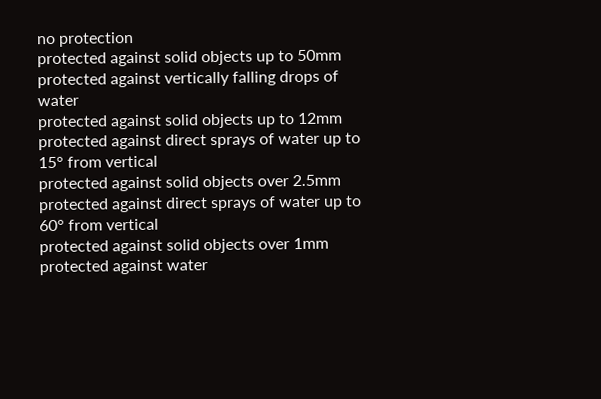no protection
protected against solid objects up to 50mm
protected against vertically falling drops of water
protected against solid objects up to 12mm
protected against direct sprays of water up to 15° from vertical
protected against solid objects over 2.5mm
protected against direct sprays of water up to 60° from vertical
protected against solid objects over 1mm
protected against water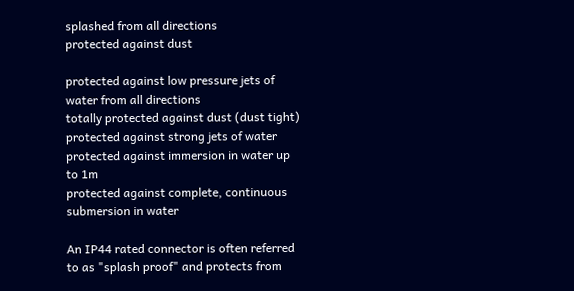splashed from all directions
protected against dust

protected against low pressure jets of water from all directions
totally protected against dust (dust tight)
protected against strong jets of water
protected against immersion in water up to 1m
protected against complete, continuous submersion in water

An IP44 rated connector is often referred to as "splash proof" and protects from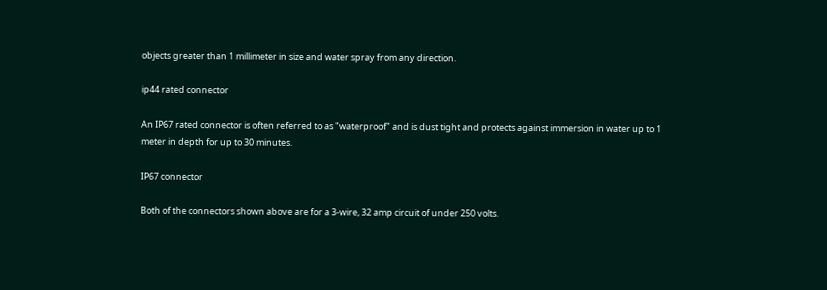objects greater than 1 millimeter in size and water spray from any direction.

ip44 rated connector

An IP67 rated connector is often referred to as "waterproof" and is dust tight and protects against immersion in water up to 1 meter in depth for up to 30 minutes.

IP67 connector

Both of the connectors shown above are for a 3-wire, 32 amp circuit of under 250 volts.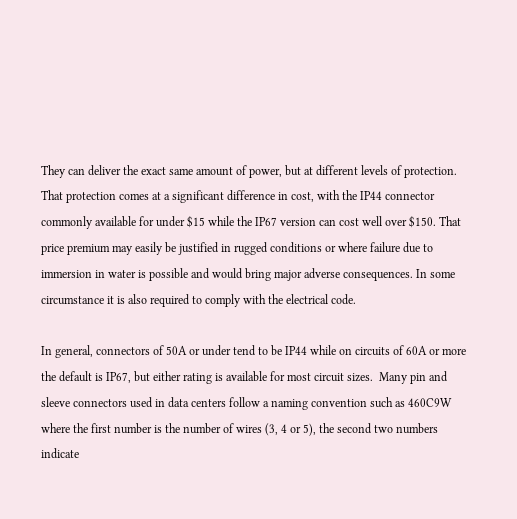They can deliver the exact same amount of power, but at different levels of protection. That protection comes at a significant difference in cost, with the IP44 connector commonly available for under $15 while the IP67 version can cost well over $150. That price premium may easily be justified in rugged conditions or where failure due to immersion in water is possible and would bring major adverse consequences. In some circumstance it is also required to comply with the electrical code.

In general, connectors of 50A or under tend to be IP44 while on circuits of 60A or more the default is IP67, but either rating is available for most circuit sizes.  Many pin and sleeve connectors used in data centers follow a naming convention such as 460C9W where the first number is the number of wires (3, 4 or 5), the second two numbers indicate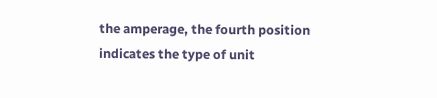the amperage, the fourth position indicates the type of unit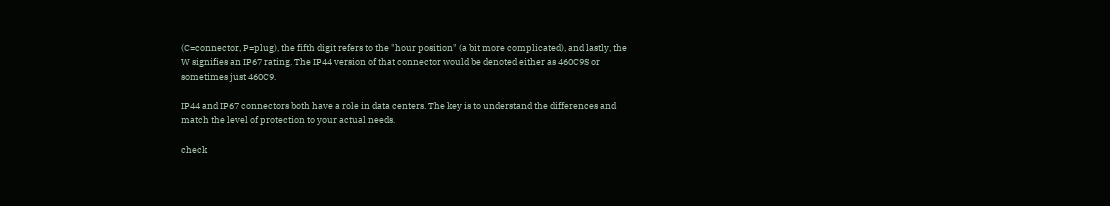(C=connector, P=plug), the fifth digit refers to the "hour position" (a bit more complicated), and lastly, the W signifies an IP67 rating. The IP44 version of that connector would be denoted either as 460C9S or sometimes just 460C9.

IP44 and IP67 connectors both have a role in data centers. The key is to understand the differences and match the level of protection to your actual needs.

check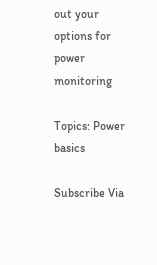out your options for power monitoring

Topics: Power basics

Subscribe Via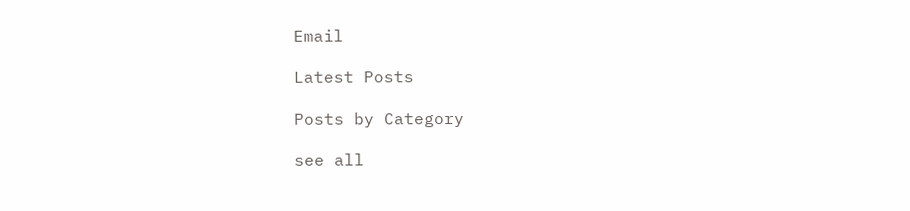Email

Latest Posts

Posts by Category

see all